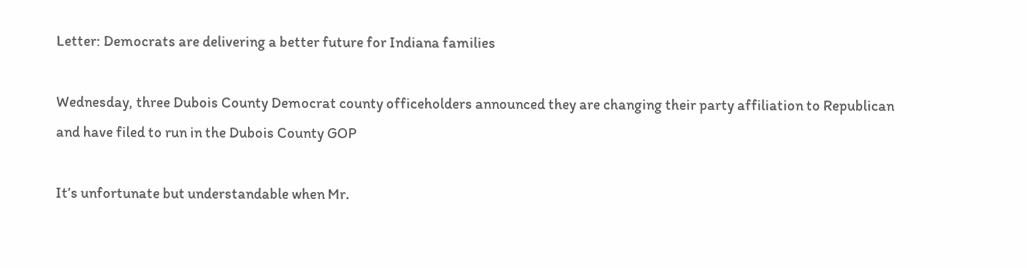Letter: Democrats are delivering a better future for Indiana families

Wednesday, three Dubois County Democrat county officeholders announced they are changing their party affiliation to Republican and have filed to run in the Dubois County GOP

It’s unfortunate but understandable when Mr.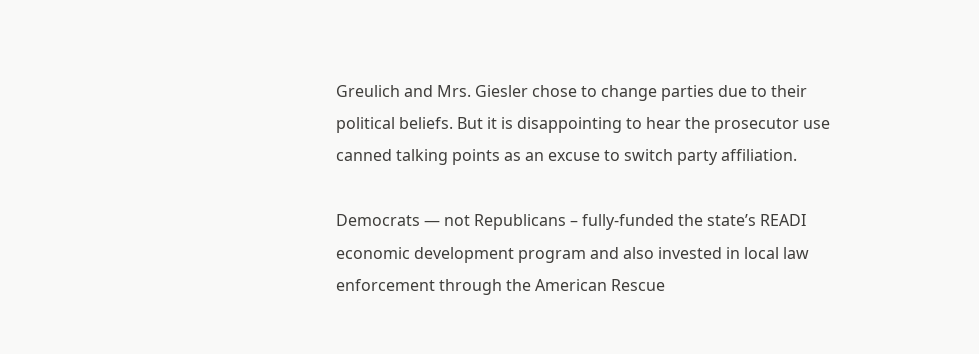Greulich and Mrs. Giesler chose to change parties due to their political beliefs. But it is disappointing to hear the prosecutor use canned talking points as an excuse to switch party affiliation.

Democrats — not Republicans – fully-funded the state’s READI economic development program and also invested in local law enforcement through the American Rescue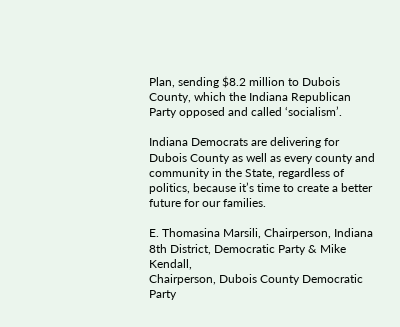Plan, sending $8.2 million to Dubois County, which the Indiana Republican Party opposed and called ‘socialism’.

Indiana Democrats are delivering for Dubois County as well as every county and community in the State, regardless of politics, because it’s time to create a better future for our families.

E. Thomasina Marsili, Chairperson, Indiana 8th District, Democratic Party & Mike Kendall,
Chairperson, Dubois County Democratic Party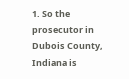1. So the prosecutor in Dubois County, Indiana is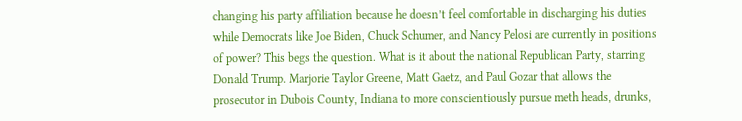changing his party affiliation because he doesn’t feel comfortable in discharging his duties while Democrats like Joe Biden, Chuck Schumer, and Nancy Pelosi are currently in positions of power? This begs the question. What is it about the national Republican Party, starring Donald Trump. Marjorie Taylor Greene, Matt Gaetz, and Paul Gozar that allows the prosecutor in Dubois County, Indiana to more conscientiously pursue meth heads, drunks,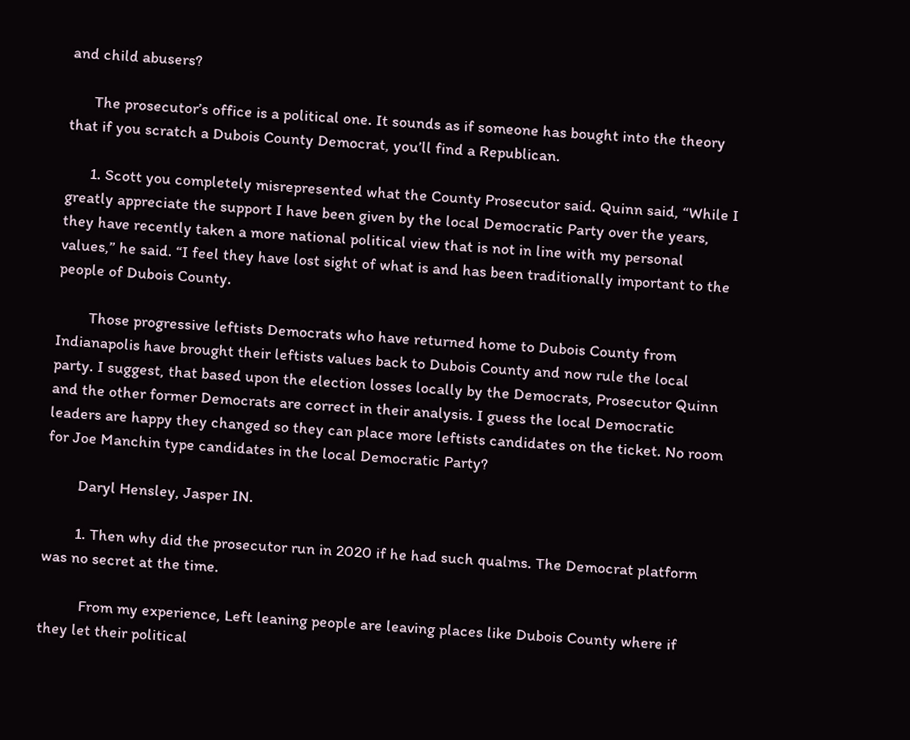and child abusers?

      The prosecutor’s office is a political one. It sounds as if someone has bought into the theory that if you scratch a Dubois County Democrat, you’ll find a Republican.

      1. Scott you completely misrepresented what the County Prosecutor said. Quinn said, “While I greatly appreciate the support I have been given by the local Democratic Party over the years, they have recently taken a more national political view that is not in line with my personal values,” he said. “I feel they have lost sight of what is and has been traditionally important to the people of Dubois County.

        Those progressive leftists Democrats who have returned home to Dubois County from Indianapolis have brought their leftists values back to Dubois County and now rule the local party. I suggest, that based upon the election losses locally by the Democrats, Prosecutor Quinn and the other former Democrats are correct in their analysis. I guess the local Democratic leaders are happy they changed so they can place more leftists candidates on the ticket. No room for Joe Manchin type candidates in the local Democratic Party?

        Daryl Hensley, Jasper IN.

        1. Then why did the prosecutor run in 2020 if he had such qualms. The Democrat platform was no secret at the time.

          From my experience, Left leaning people are leaving places like Dubois County where if they let their political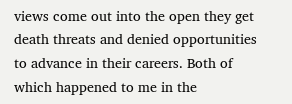views come out into the open they get death threats and denied opportunities to advance in their careers. Both of which happened to me in the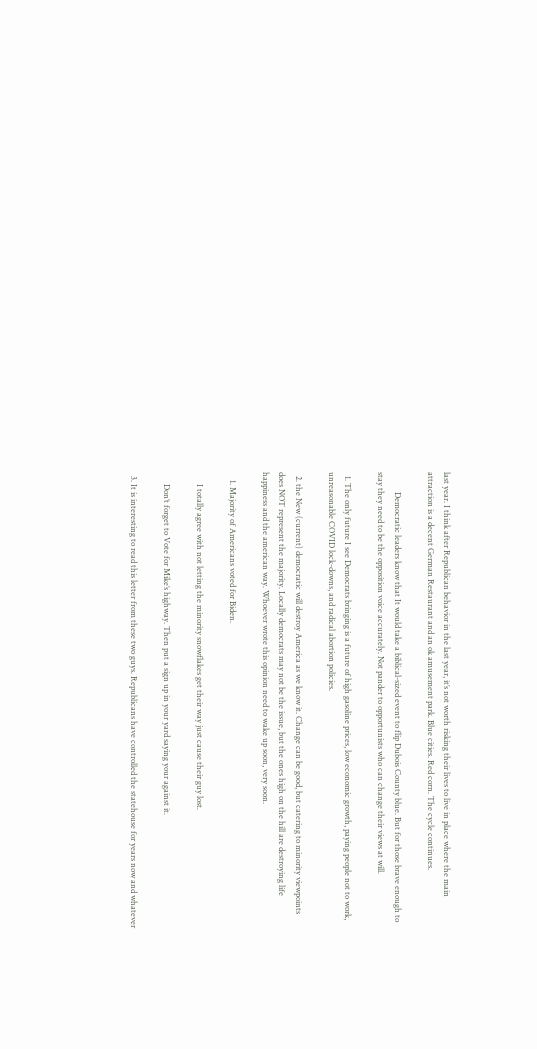last year. I think after Republican behavior in the last year, it’s not worth risking their lives to live in place where the main attraction is a decent German Restaurant and an ok amusement park. Blue cities. Red corn. The cycle continues.

          Democratic leaders know that It would take a biblical-sized event to flip Dubois County blue. But for those brave enough to stay they need to be the opposition voice accurately. Not pander to opportunists who can change their views at will.

  1. The only future I see Democrats bringing is a future of high gasoline prices, low economic growth, paying people not to work, unreasonable COVID lock-downs, and radical abortion policies.

  2. the New (current) democratic will destroy America as we know it. Change can be good, but catering to minority viewpoints does NOT represent the majority. Locally democrats may not be the issue, but the ones high on the hill are destroying life happiness and the american way. Whoever wrote this opinion need to wake up soon, very soon.

    1. Majority of Americans voted for Biden.

      I totally agree with not letting the minority snowflakes get their way just cause their guy lost.

      Don’t forget to Vote for Mike’s highway. Then put a sign up in your yard saying your against it.

  3. It is interesting to read this letter from these two guys. Republicans have controlled the statehouse for years now and whatever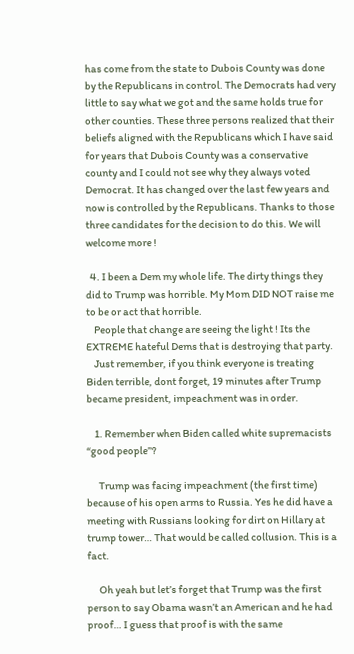has come from the state to Dubois County was done by the Republicans in control. The Democrats had very little to say what we got and the same holds true for other counties. These three persons realized that their beliefs aligned with the Republicans which I have said for years that Dubois County was a conservative county and I could not see why they always voted Democrat. It has changed over the last few years and now is controlled by the Republicans. Thanks to those three candidates for the decision to do this. We will welcome more !

  4. I been a Dem my whole life. The dirty things they did to Trump was horrible. My Mom DID NOT raise me to be or act that horrible.
    People that change are seeing the light ! Its the EXTREME hateful Dems that is destroying that party.
    Just remember, if you think everyone is treating Biden terrible, dont forget, 19 minutes after Trump became president, impeachment was in order.

    1. Remember when Biden called white supremacists “good people”?

      Trump was facing impeachment (the first time) because of his open arms to Russia. Yes he did have a meeting with Russians looking for dirt on Hillary at trump tower… That would be called collusion. This is a fact.

      Oh yeah but let’s forget that Trump was the first person to say Obama wasn’t an American and he had proof… I guess that proof is with the same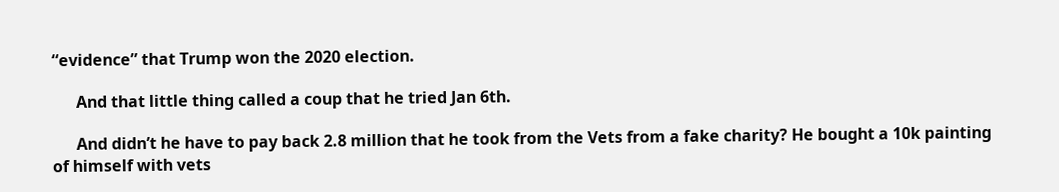“evidence” that Trump won the 2020 election.

      And that little thing called a coup that he tried Jan 6th.

      And didn’t he have to pay back 2.8 million that he took from the Vets from a fake charity? He bought a 10k painting of himself with vets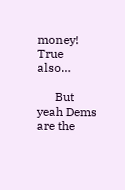money! True also…

      But yeah Dems are the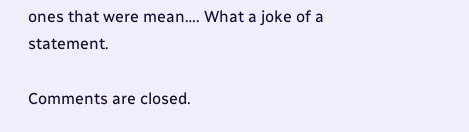ones that were mean…. What a joke of a statement.

Comments are closed.